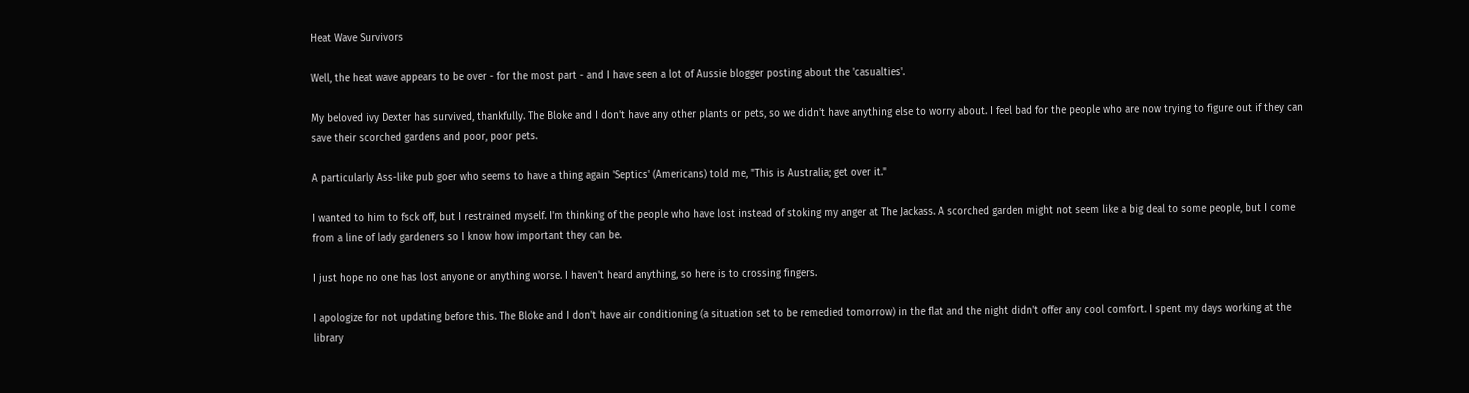Heat Wave Survivors

Well, the heat wave appears to be over - for the most part - and I have seen a lot of Aussie blogger posting about the 'casualties'.

My beloved ivy Dexter has survived, thankfully. The Bloke and I don't have any other plants or pets, so we didn't have anything else to worry about. I feel bad for the people who are now trying to figure out if they can save their scorched gardens and poor, poor pets.

A particularly Ass-like pub goer who seems to have a thing again 'Septics' (Americans) told me, "This is Australia; get over it."

I wanted to him to fsck off, but I restrained myself. I'm thinking of the people who have lost instead of stoking my anger at The Jackass. A scorched garden might not seem like a big deal to some people, but I come from a line of lady gardeners so I know how important they can be.

I just hope no one has lost anyone or anything worse. I haven't heard anything, so here is to crossing fingers.

I apologize for not updating before this. The Bloke and I don't have air conditioning (a situation set to be remedied tomorrow) in the flat and the night didn't offer any cool comfort. I spent my days working at the library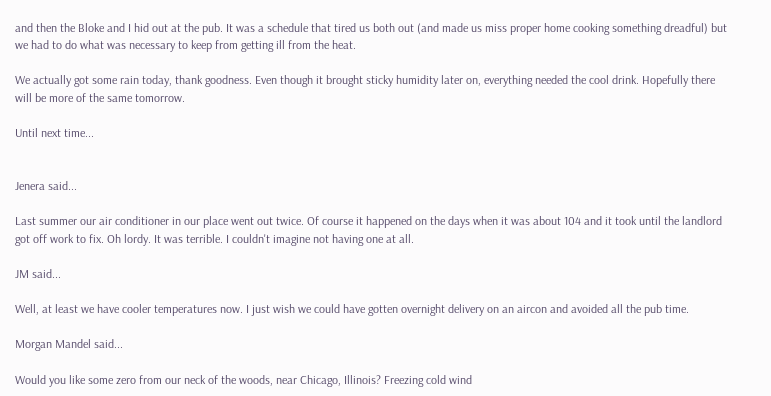and then the Bloke and I hid out at the pub. It was a schedule that tired us both out (and made us miss proper home cooking something dreadful) but we had to do what was necessary to keep from getting ill from the heat.

We actually got some rain today, thank goodness. Even though it brought sticky humidity later on, everything needed the cool drink. Hopefully there will be more of the same tomorrow.

Until next time...


Jenera said...

Last summer our air conditioner in our place went out twice. Of course it happened on the days when it was about 104 and it took until the landlord got off work to fix. Oh lordy. It was terrible. I couldn't imagine not having one at all.

JM said...

Well, at least we have cooler temperatures now. I just wish we could have gotten overnight delivery on an aircon and avoided all the pub time.

Morgan Mandel said...

Would you like some zero from our neck of the woods, near Chicago, Illinois? Freezing cold wind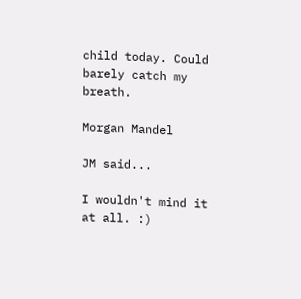child today. Could barely catch my breath.

Morgan Mandel

JM said...

I wouldn't mind it at all. :)